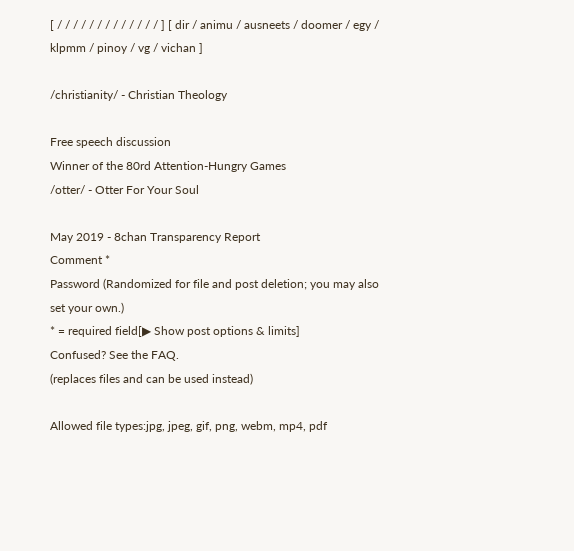[ / / / / / / / / / / / / / ] [ dir / animu / ausneets / doomer / egy / klpmm / pinoy / vg / vichan ]

/christianity/ - Christian Theology

Free speech discussion
Winner of the 80rd Attention-Hungry Games
/otter/ - Otter For Your Soul

May 2019 - 8chan Transparency Report
Comment *
Password (Randomized for file and post deletion; you may also set your own.)
* = required field[▶ Show post options & limits]
Confused? See the FAQ.
(replaces files and can be used instead)

Allowed file types:jpg, jpeg, gif, png, webm, mp4, pdf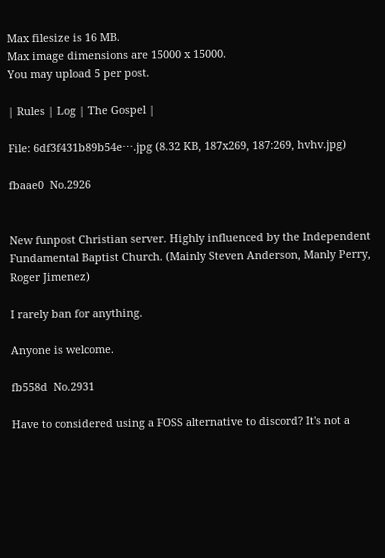Max filesize is 16 MB.
Max image dimensions are 15000 x 15000.
You may upload 5 per post.

| Rules | Log | The Gospel |

File: 6df3f431b89b54e⋯.jpg (8.32 KB, 187x269, 187:269, hvhv.jpg)

fbaae0  No.2926


New funpost Christian server. Highly influenced by the Independent Fundamental Baptist Church. (Mainly Steven Anderson, Manly Perry, Roger Jimenez)

I rarely ban for anything.

Anyone is welcome.

fb558d  No.2931

Have to considered using a FOSS alternative to discord? It's not a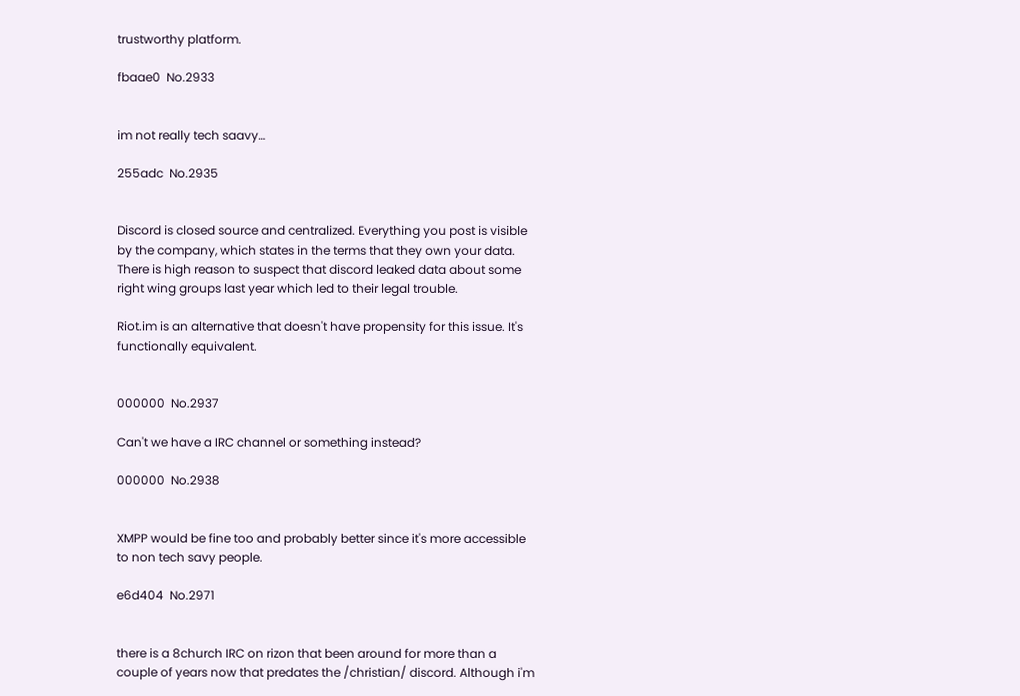trustworthy platform.

fbaae0  No.2933


im not really tech saavy…

255adc  No.2935


Discord is closed source and centralized. Everything you post is visible by the company, which states in the terms that they own your data. There is high reason to suspect that discord leaked data about some right wing groups last year which led to their legal trouble.

Riot.im is an alternative that doesn't have propensity for this issue. It's functionally equivalent.


000000  No.2937

Can't we have a IRC channel or something instead?

000000  No.2938


XMPP would be fine too and probably better since it's more accessible to non tech savy people.

e6d404  No.2971


there is a 8church IRC on rizon that been around for more than a couple of years now that predates the /christian/ discord. Although i'm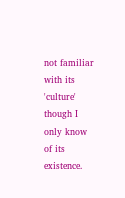not familiar with its 'culture' though I only know of its existence.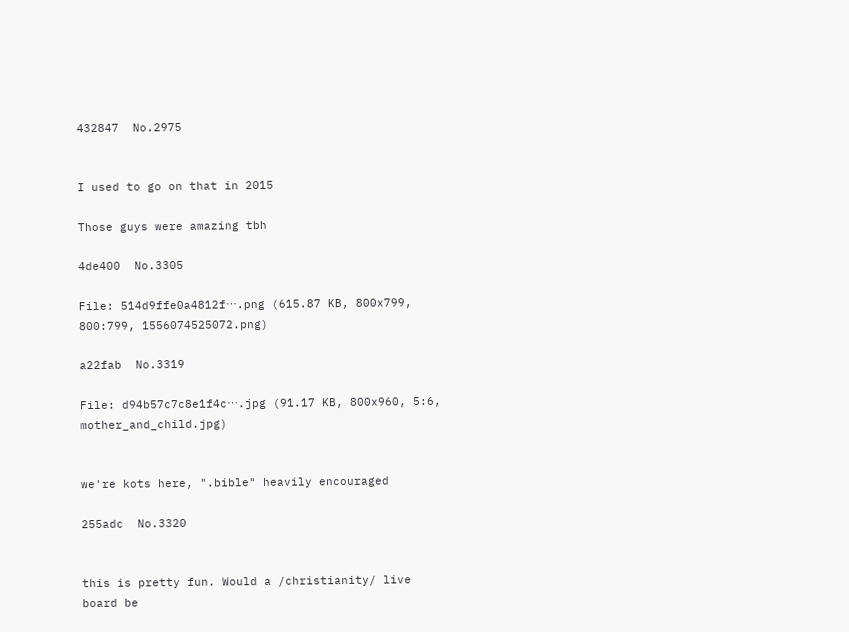432847  No.2975


I used to go on that in 2015

Those guys were amazing tbh

4de400  No.3305

File: 514d9ffe0a4812f⋯.png (615.87 KB, 800x799, 800:799, 1556074525072.png)

a22fab  No.3319

File: d94b57c7c8e1f4c⋯.jpg (91.17 KB, 800x960, 5:6, mother_and_child.jpg)


we're kots here, ".bible" heavily encouraged

255adc  No.3320


this is pretty fun. Would a /christianity/ live board be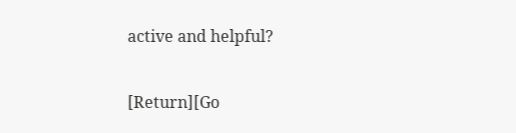active and helpful?

[Return][Go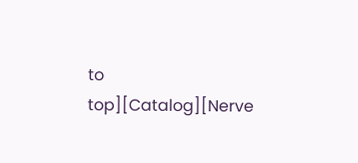to top][Catalog][Nerve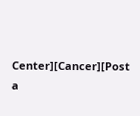Center][Cancer][Post a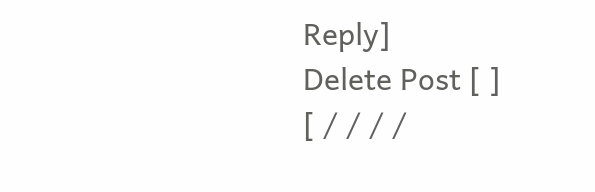Reply]
Delete Post [ ]
[ / / / /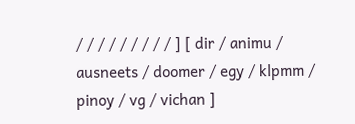/ / / / / / / / / ] [ dir / animu / ausneets / doomer / egy / klpmm / pinoy / vg / vichan ]